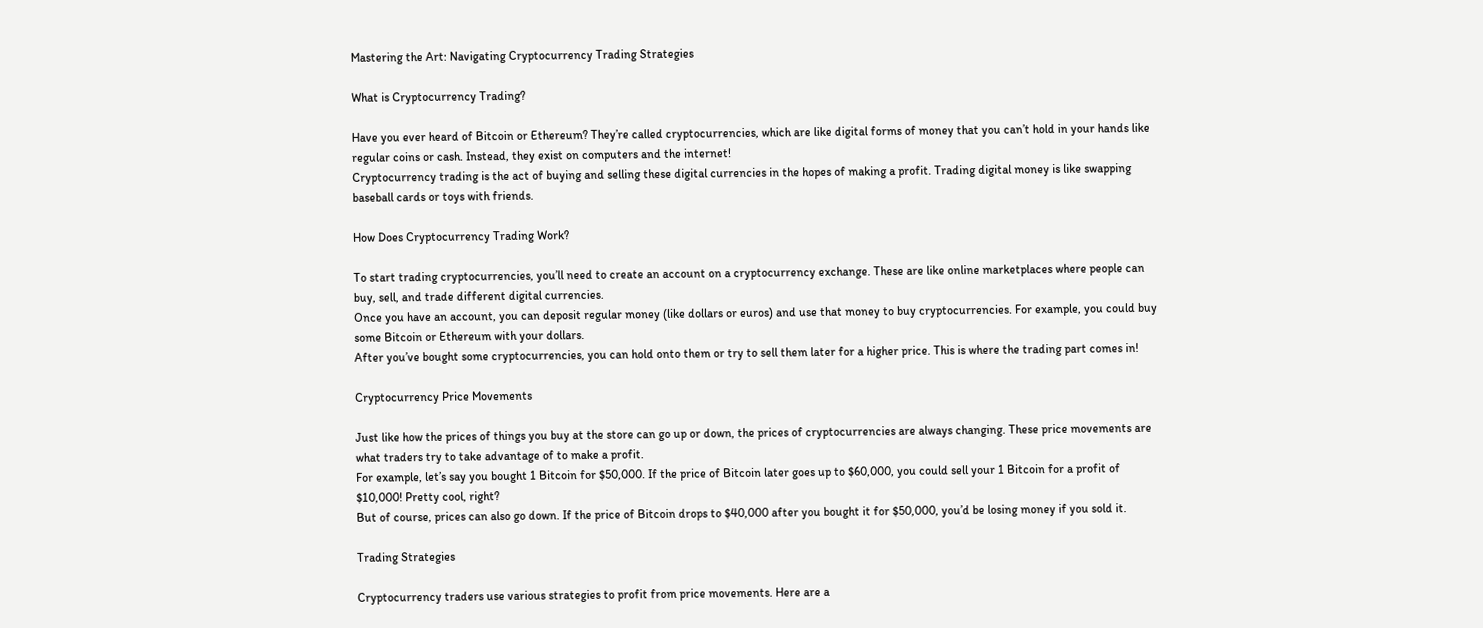Mastering the Art: Navigating Cryptocurrency Trading Strategies

What is Cryptocurrency Trading?

Have you ever heard of Bitcoin or Ethereum? They’re called cryptocurrencies, which are like digital forms of money that you can’t hold in your hands like regular coins or cash. Instead, they exist on computers and the internet!
Cryptocurrency trading is the act of buying and selling these digital currencies in the hopes of making a profit. Trading digital money is like swapping baseball cards or toys with friends.

How Does Cryptocurrency Trading Work?

To start trading cryptocurrencies, you’ll need to create an account on a cryptocurrency exchange. These are like online marketplaces where people can buy, sell, and trade different digital currencies.
Once you have an account, you can deposit regular money (like dollars or euros) and use that money to buy cryptocurrencies. For example, you could buy some Bitcoin or Ethereum with your dollars.
After you’ve bought some cryptocurrencies, you can hold onto them or try to sell them later for a higher price. This is where the trading part comes in!

Cryptocurrency Price Movements

Just like how the prices of things you buy at the store can go up or down, the prices of cryptocurrencies are always changing. These price movements are what traders try to take advantage of to make a profit.
For example, let’s say you bought 1 Bitcoin for $50,000. If the price of Bitcoin later goes up to $60,000, you could sell your 1 Bitcoin for a profit of $10,000! Pretty cool, right?
But of course, prices can also go down. If the price of Bitcoin drops to $40,000 after you bought it for $50,000, you’d be losing money if you sold it.

Trading Strategies

Cryptocurrency traders use various strategies to profit from price movements. Here are a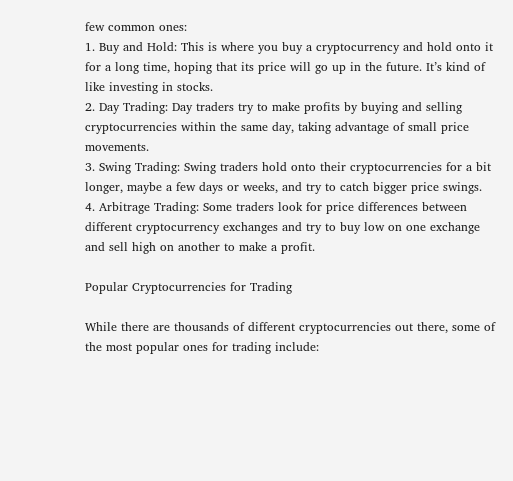few common ones:
1. Buy and Hold: This is where you buy a cryptocurrency and hold onto it for a long time, hoping that its price will go up in the future. It’s kind of like investing in stocks.
2. Day Trading: Day traders try to make profits by buying and selling cryptocurrencies within the same day, taking advantage of small price movements.
3. Swing Trading: Swing traders hold onto their cryptocurrencies for a bit longer, maybe a few days or weeks, and try to catch bigger price swings.
4. Arbitrage Trading: Some traders look for price differences between different cryptocurrency exchanges and try to buy low on one exchange and sell high on another to make a profit.

Popular Cryptocurrencies for Trading

While there are thousands of different cryptocurrencies out there, some of the most popular ones for trading include: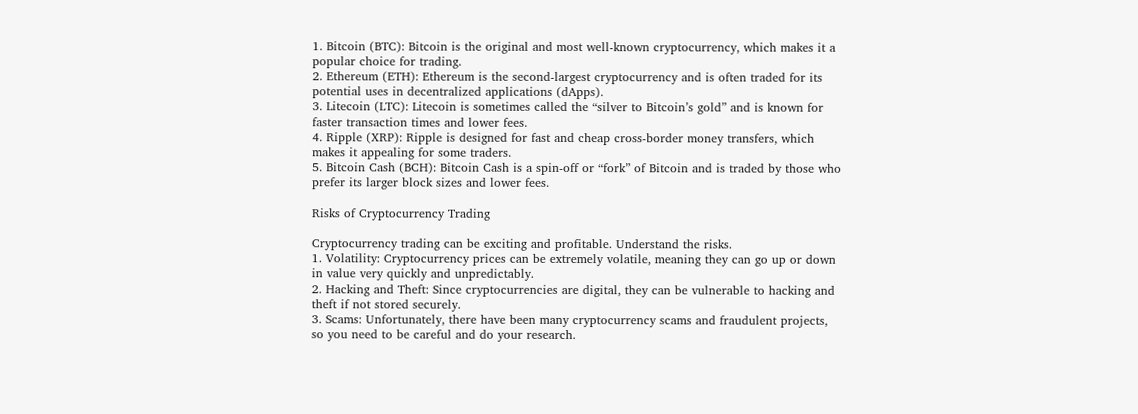1. Bitcoin (BTC): Bitcoin is the original and most well-known cryptocurrency, which makes it a popular choice for trading.
2. Ethereum (ETH): Ethereum is the second-largest cryptocurrency and is often traded for its potential uses in decentralized applications (dApps).
3. Litecoin (LTC): Litecoin is sometimes called the “silver to Bitcoin’s gold” and is known for faster transaction times and lower fees.
4. Ripple (XRP): Ripple is designed for fast and cheap cross-border money transfers, which makes it appealing for some traders.
5. Bitcoin Cash (BCH): Bitcoin Cash is a spin-off or “fork” of Bitcoin and is traded by those who prefer its larger block sizes and lower fees.

Risks of Cryptocurrency Trading

Cryptocurrency trading can be exciting and profitable. Understand the risks.
1. Volatility: Cryptocurrency prices can be extremely volatile, meaning they can go up or down in value very quickly and unpredictably.
2. Hacking and Theft: Since cryptocurrencies are digital, they can be vulnerable to hacking and theft if not stored securely.
3. Scams: Unfortunately, there have been many cryptocurrency scams and fraudulent projects, so you need to be careful and do your research.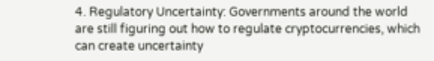4. Regulatory Uncertainty: Governments around the world are still figuring out how to regulate cryptocurrencies, which can create uncertainty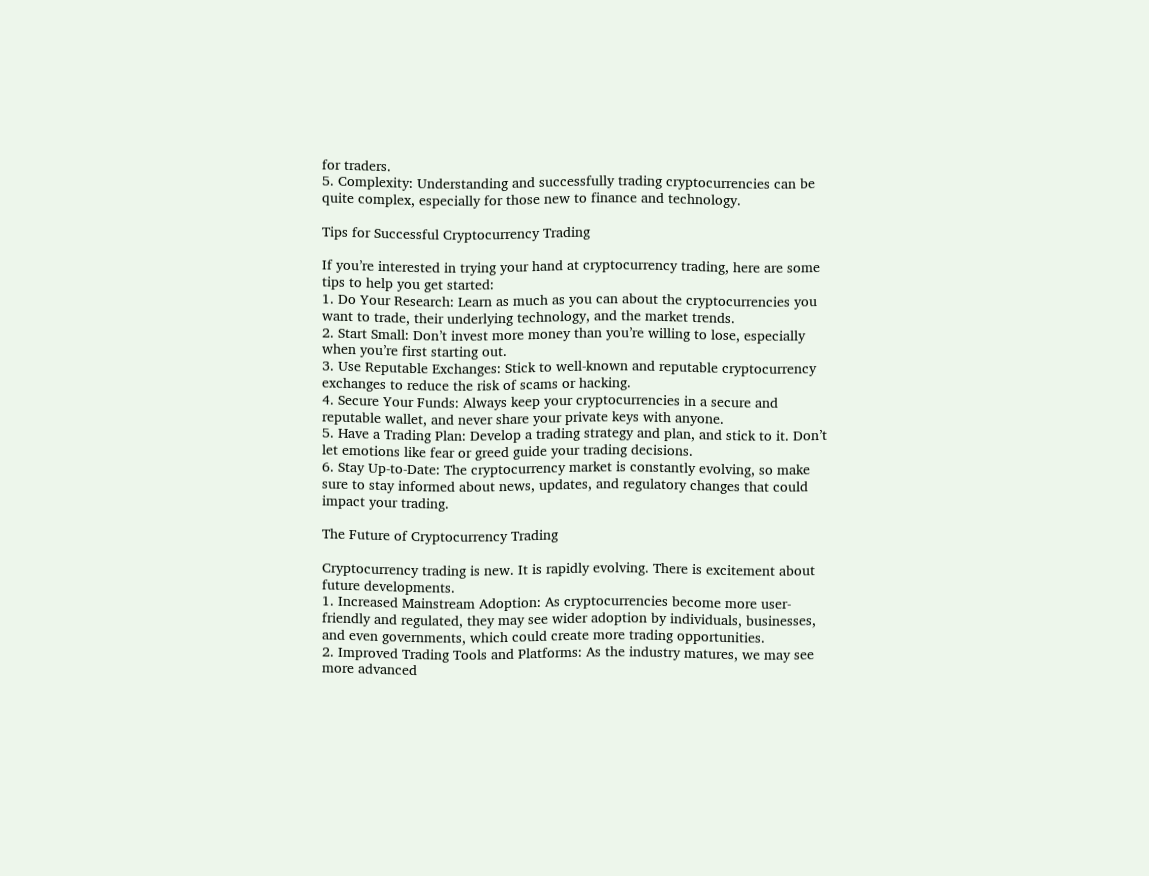for traders.
5. Complexity: Understanding and successfully trading cryptocurrencies can be quite complex, especially for those new to finance and technology.

Tips for Successful Cryptocurrency Trading

If you’re interested in trying your hand at cryptocurrency trading, here are some tips to help you get started:
1. Do Your Research: Learn as much as you can about the cryptocurrencies you want to trade, their underlying technology, and the market trends.
2. Start Small: Don’t invest more money than you’re willing to lose, especially when you’re first starting out.
3. Use Reputable Exchanges: Stick to well-known and reputable cryptocurrency exchanges to reduce the risk of scams or hacking.
4. Secure Your Funds: Always keep your cryptocurrencies in a secure and reputable wallet, and never share your private keys with anyone.
5. Have a Trading Plan: Develop a trading strategy and plan, and stick to it. Don’t let emotions like fear or greed guide your trading decisions.
6. Stay Up-to-Date: The cryptocurrency market is constantly evolving, so make sure to stay informed about news, updates, and regulatory changes that could impact your trading.

The Future of Cryptocurrency Trading

Cryptocurrency trading is new. It is rapidly evolving. There is excitement about future developments.
1. Increased Mainstream Adoption: As cryptocurrencies become more user-friendly and regulated, they may see wider adoption by individuals, businesses, and even governments, which could create more trading opportunities.
2. Improved Trading Tools and Platforms: As the industry matures, we may see more advanced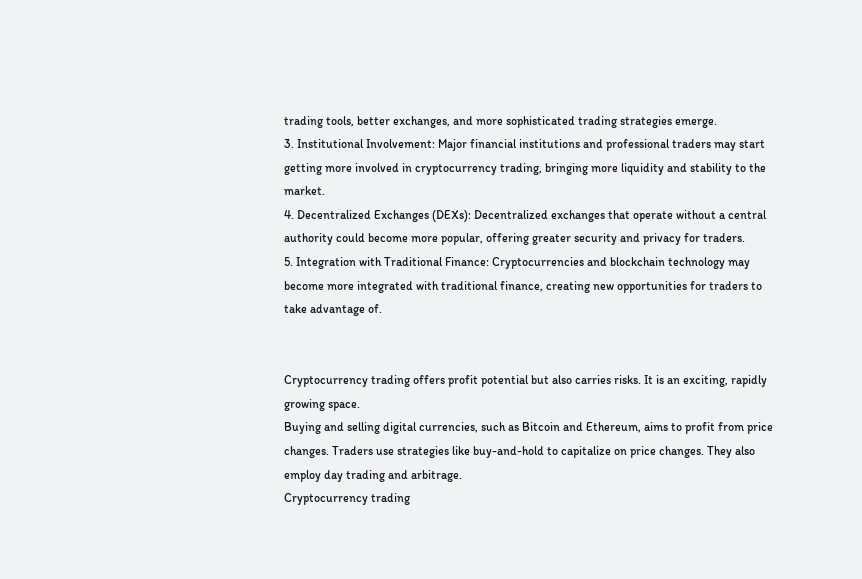trading tools, better exchanges, and more sophisticated trading strategies emerge.
3. Institutional Involvement: Major financial institutions and professional traders may start getting more involved in cryptocurrency trading, bringing more liquidity and stability to the market.
4. Decentralized Exchanges (DEXs): Decentralized exchanges that operate without a central authority could become more popular, offering greater security and privacy for traders.
5. Integration with Traditional Finance: Cryptocurrencies and blockchain technology may become more integrated with traditional finance, creating new opportunities for traders to take advantage of.


Cryptocurrency trading offers profit potential but also carries risks. It is an exciting, rapidly growing space.
Buying and selling digital currencies, such as Bitcoin and Ethereum, aims to profit from price changes. Traders use strategies like buy-and-hold to capitalize on price changes. They also employ day trading and arbitrage.
Cryptocurrency trading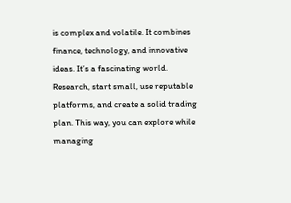is complex and volatile. It combines finance, technology, and innovative ideas. It’s a fascinating world. Research, start small, use reputable platforms, and create a solid trading plan. This way, you can explore while managing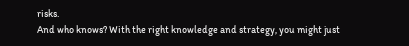risks.
And who knows? With the right knowledge and strategy, you might just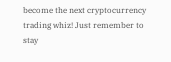become the next cryptocurrency trading whiz! Just remember to stay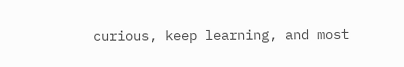curious, keep learning, and most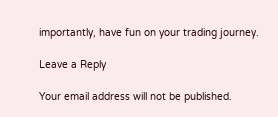importantly, have fun on your trading journey.

Leave a Reply

Your email address will not be published.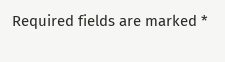Required fields are marked *